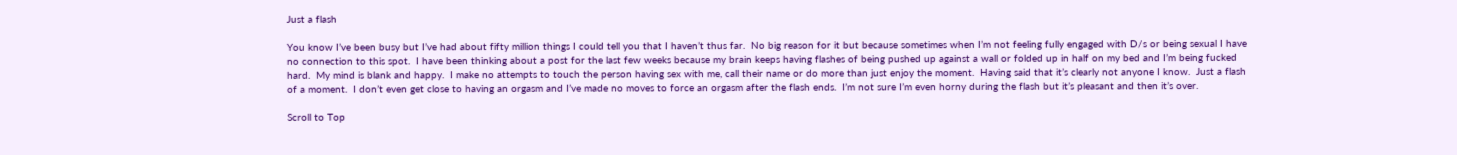Just a flash

You know I’ve been busy but I’ve had about fifty million things I could tell you that I haven’t thus far.  No big reason for it but because sometimes when I’m not feeling fully engaged with D/s or being sexual I have no connection to this spot.  I have been thinking about a post for the last few weeks because my brain keeps having flashes of being pushed up against a wall or folded up in half on my bed and I’m being fucked hard.  My mind is blank and happy.  I make no attempts to touch the person having sex with me, call their name or do more than just enjoy the moment.  Having said that it’s clearly not anyone I know.  Just a flash of a moment.  I don’t even get close to having an orgasm and I’ve made no moves to force an orgasm after the flash ends.  I’m not sure I’m even horny during the flash but it’s pleasant and then it’s over.

Scroll to Top